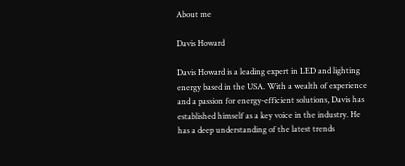About me

Davis Howard

Davis Howard is a leading expert in LED and lighting energy based in the USA. With a wealth of experience and a passion for energy-efficient solutions, Davis has established himself as a key voice in the industry. He has a deep understanding of the latest trends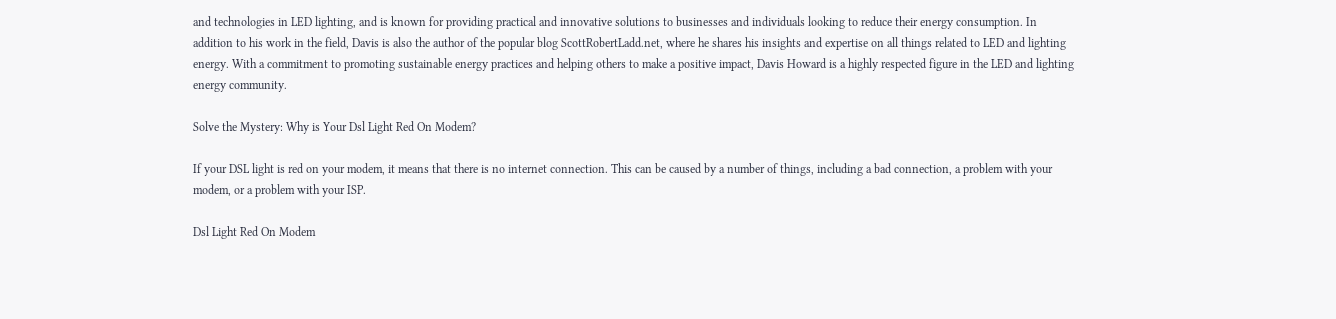and technologies in LED lighting, and is known for providing practical and innovative solutions to businesses and individuals looking to reduce their energy consumption. In addition to his work in the field, Davis is also the author of the popular blog ScottRobertLadd.net, where he shares his insights and expertise on all things related to LED and lighting energy. With a commitment to promoting sustainable energy practices and helping others to make a positive impact, Davis Howard is a highly respected figure in the LED and lighting energy community.

Solve the Mystery: Why is Your Dsl Light Red On Modem?

If your DSL light is red on your modem, it means that there is no internet connection. This can be caused by a number of things, including a bad connection, a problem with your modem, or a problem with your ISP.

Dsl Light Red On Modem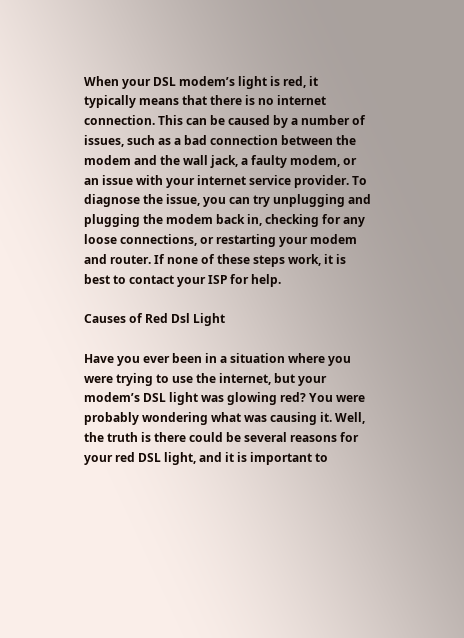When your DSL modem’s light is red, it typically means that there is no internet connection. This can be caused by a number of issues, such as a bad connection between the modem and the wall jack, a faulty modem, or an issue with your internet service provider. To diagnose the issue, you can try unplugging and plugging the modem back in, checking for any loose connections, or restarting your modem and router. If none of these steps work, it is best to contact your ISP for help.

Causes of Red Dsl Light

Have you ever been in a situation where you were trying to use the internet, but your modem’s DSL light was glowing red? You were probably wondering what was causing it. Well, the truth is there could be several reasons for your red DSL light, and it is important to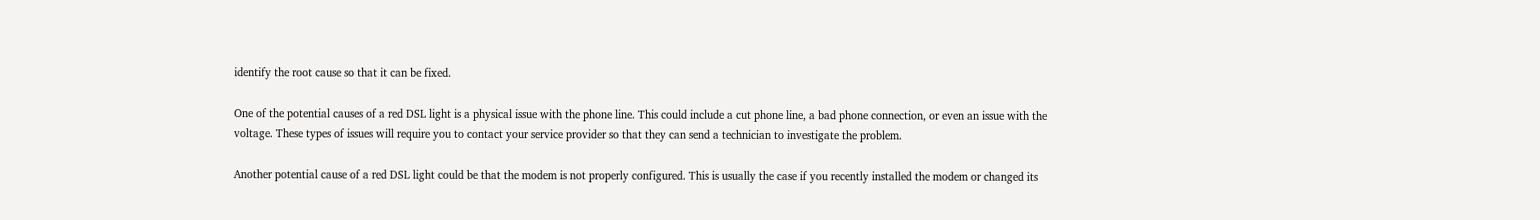identify the root cause so that it can be fixed.

One of the potential causes of a red DSL light is a physical issue with the phone line. This could include a cut phone line, a bad phone connection, or even an issue with the voltage. These types of issues will require you to contact your service provider so that they can send a technician to investigate the problem.

Another potential cause of a red DSL light could be that the modem is not properly configured. This is usually the case if you recently installed the modem or changed its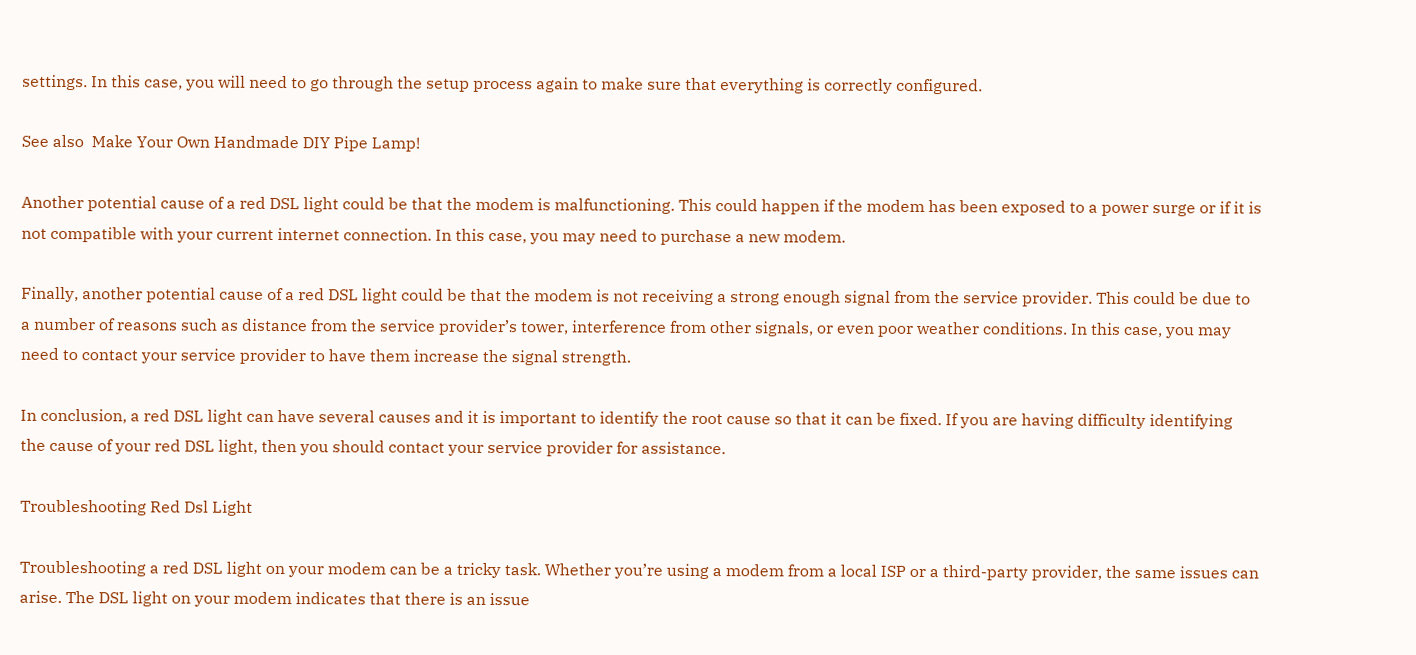settings. In this case, you will need to go through the setup process again to make sure that everything is correctly configured.

See also  Make Your Own Handmade DIY Pipe Lamp!

Another potential cause of a red DSL light could be that the modem is malfunctioning. This could happen if the modem has been exposed to a power surge or if it is not compatible with your current internet connection. In this case, you may need to purchase a new modem.

Finally, another potential cause of a red DSL light could be that the modem is not receiving a strong enough signal from the service provider. This could be due to a number of reasons such as distance from the service provider’s tower, interference from other signals, or even poor weather conditions. In this case, you may need to contact your service provider to have them increase the signal strength.

In conclusion, a red DSL light can have several causes and it is important to identify the root cause so that it can be fixed. If you are having difficulty identifying the cause of your red DSL light, then you should contact your service provider for assistance.

Troubleshooting Red Dsl Light

Troubleshooting a red DSL light on your modem can be a tricky task. Whether you’re using a modem from a local ISP or a third-party provider, the same issues can arise. The DSL light on your modem indicates that there is an issue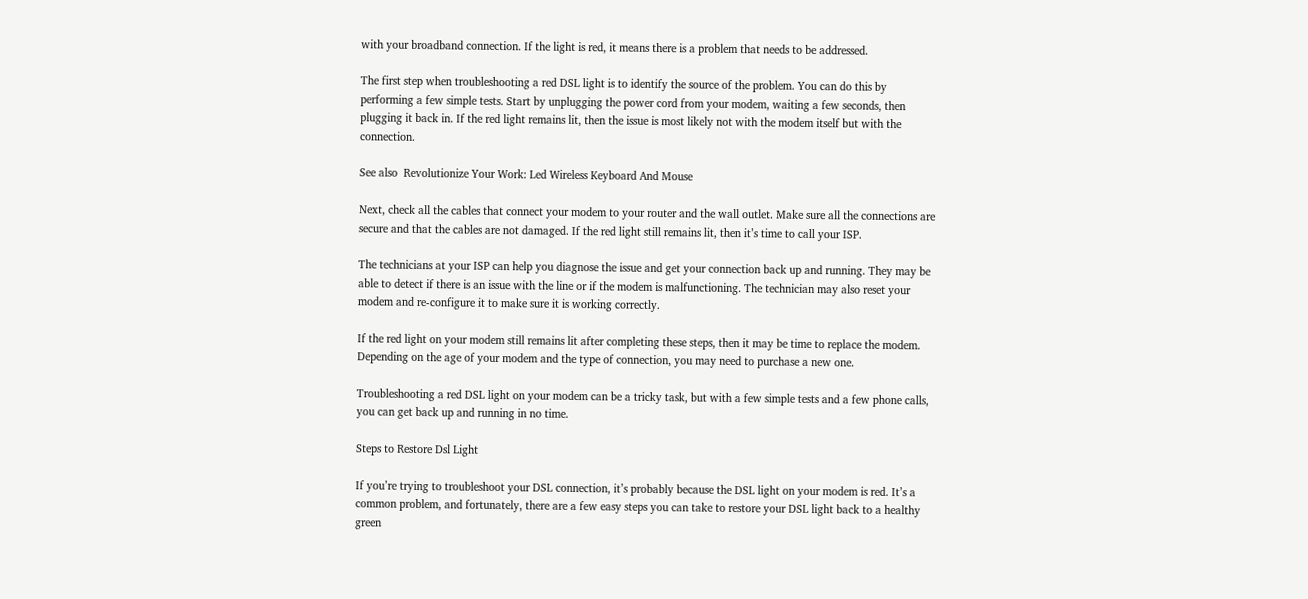with your broadband connection. If the light is red, it means there is a problem that needs to be addressed.

The first step when troubleshooting a red DSL light is to identify the source of the problem. You can do this by performing a few simple tests. Start by unplugging the power cord from your modem, waiting a few seconds, then plugging it back in. If the red light remains lit, then the issue is most likely not with the modem itself but with the connection.

See also  Revolutionize Your Work: Led Wireless Keyboard And Mouse

Next, check all the cables that connect your modem to your router and the wall outlet. Make sure all the connections are secure and that the cables are not damaged. If the red light still remains lit, then it’s time to call your ISP.

The technicians at your ISP can help you diagnose the issue and get your connection back up and running. They may be able to detect if there is an issue with the line or if the modem is malfunctioning. The technician may also reset your modem and re-configure it to make sure it is working correctly.

If the red light on your modem still remains lit after completing these steps, then it may be time to replace the modem. Depending on the age of your modem and the type of connection, you may need to purchase a new one.

Troubleshooting a red DSL light on your modem can be a tricky task, but with a few simple tests and a few phone calls, you can get back up and running in no time.

Steps to Restore Dsl Light

If you’re trying to troubleshoot your DSL connection, it’s probably because the DSL light on your modem is red. It’s a common problem, and fortunately, there are a few easy steps you can take to restore your DSL light back to a healthy green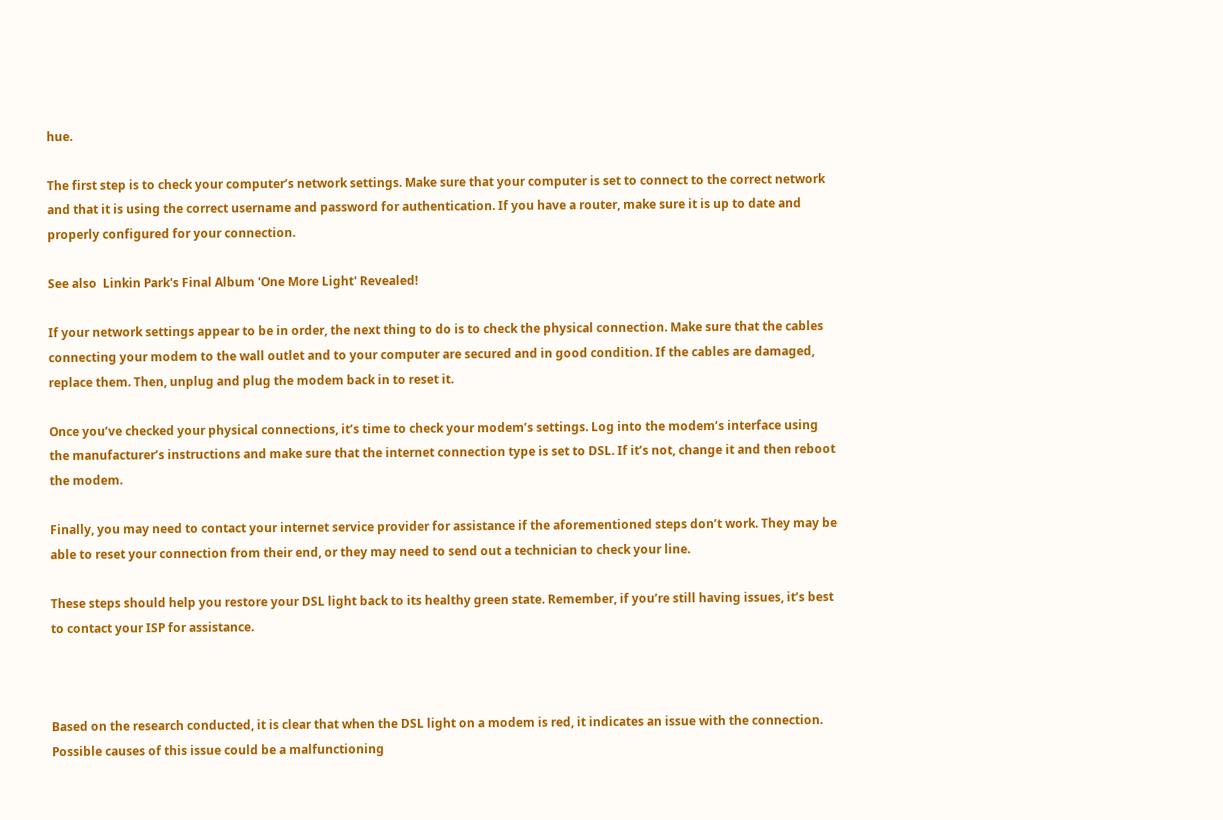hue.

The first step is to check your computer’s network settings. Make sure that your computer is set to connect to the correct network and that it is using the correct username and password for authentication. If you have a router, make sure it is up to date and properly configured for your connection.

See also  Linkin Park's Final Album 'One More Light' Revealed!

If your network settings appear to be in order, the next thing to do is to check the physical connection. Make sure that the cables connecting your modem to the wall outlet and to your computer are secured and in good condition. If the cables are damaged, replace them. Then, unplug and plug the modem back in to reset it.

Once you’ve checked your physical connections, it’s time to check your modem’s settings. Log into the modem’s interface using the manufacturer’s instructions and make sure that the internet connection type is set to DSL. If it’s not, change it and then reboot the modem.

Finally, you may need to contact your internet service provider for assistance if the aforementioned steps don’t work. They may be able to reset your connection from their end, or they may need to send out a technician to check your line.

These steps should help you restore your DSL light back to its healthy green state. Remember, if you’re still having issues, it’s best to contact your ISP for assistance.



Based on the research conducted, it is clear that when the DSL light on a modem is red, it indicates an issue with the connection. Possible causes of this issue could be a malfunctioning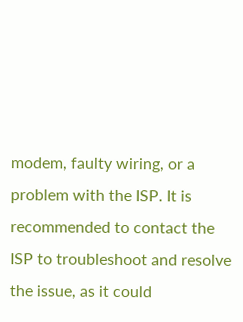modem, faulty wiring, or a problem with the ISP. It is recommended to contact the ISP to troubleshoot and resolve the issue, as it could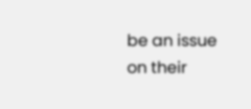be an issue on their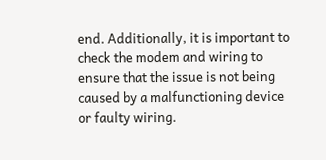end. Additionally, it is important to check the modem and wiring to ensure that the issue is not being caused by a malfunctioning device or faulty wiring.